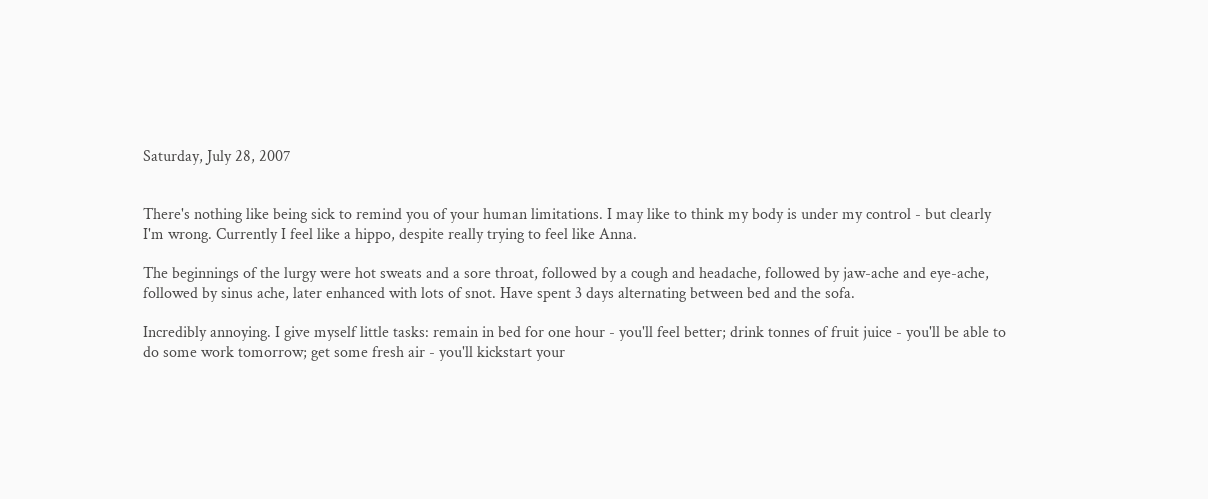Saturday, July 28, 2007


There's nothing like being sick to remind you of your human limitations. I may like to think my body is under my control - but clearly I'm wrong. Currently I feel like a hippo, despite really trying to feel like Anna.

The beginnings of the lurgy were hot sweats and a sore throat, followed by a cough and headache, followed by jaw-ache and eye-ache, followed by sinus ache, later enhanced with lots of snot. Have spent 3 days alternating between bed and the sofa.

Incredibly annoying. I give myself little tasks: remain in bed for one hour - you'll feel better; drink tonnes of fruit juice - you'll be able to do some work tomorrow; get some fresh air - you'll kickstart your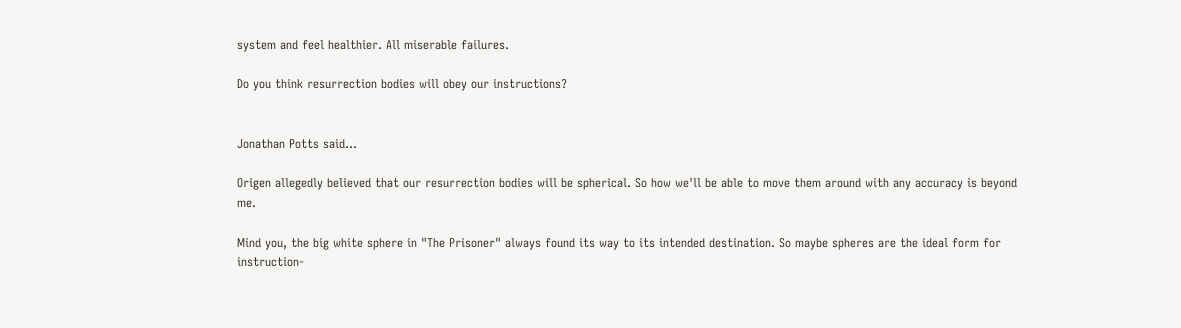system and feel healthier. All miserable failures.

Do you think resurrection bodies will obey our instructions?


Jonathan Potts said...

Origen allegedly believed that our resurrection bodies will be spherical. So how we'll be able to move them around with any accuracy is beyond me.

Mind you, the big white sphere in "The Prisoner" always found its way to its intended destination. So maybe spheres are the ideal form for instruction-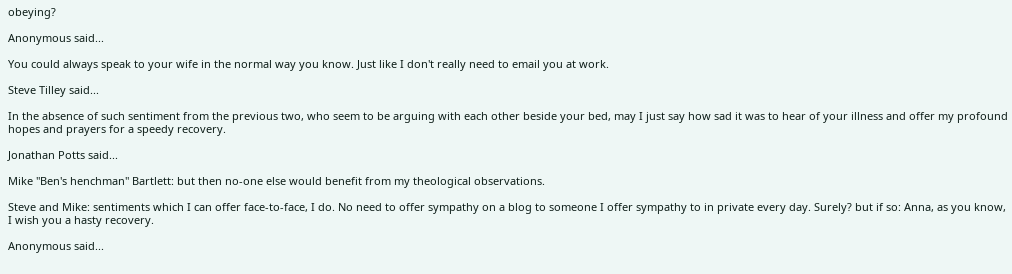obeying?

Anonymous said...

You could always speak to your wife in the normal way you know. Just like I don't really need to email you at work.

Steve Tilley said...

In the absence of such sentiment from the previous two, who seem to be arguing with each other beside your bed, may I just say how sad it was to hear of your illness and offer my profound hopes and prayers for a speedy recovery.

Jonathan Potts said...

Mike "Ben's henchman" Bartlett: but then no-one else would benefit from my theological observations.

Steve and Mike: sentiments which I can offer face-to-face, I do. No need to offer sympathy on a blog to someone I offer sympathy to in private every day. Surely? but if so: Anna, as you know, I wish you a hasty recovery.

Anonymous said...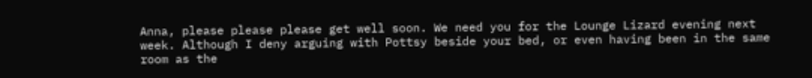Anna, please please please get well soon. We need you for the Lounge Lizard evening next week. Although I deny arguing with Pottsy beside your bed, or even having been in the same room as the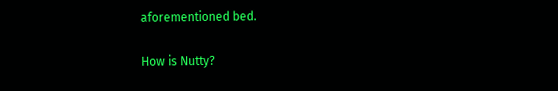aforementioned bed.

How is Nutty?